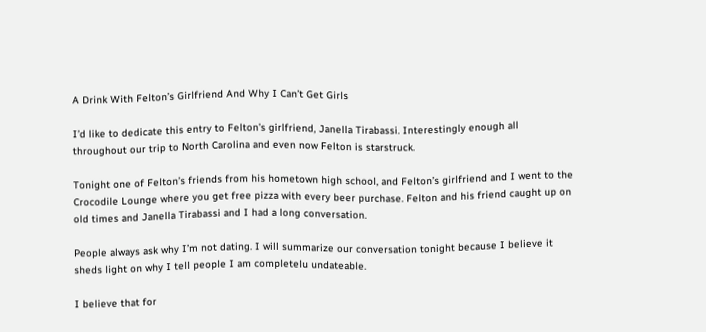A Drink With Felton’s Girlfriend And Why I Can’t Get Girls

I’d like to dedicate this entry to Felton’s girlfriend, Janella Tirabassi. Interestingly enough all throughout our trip to North Carolina and even now Felton is starstruck.

Tonight one of Felton’s friends from his hometown high school, and Felton’s girlfriend and I went to the Crocodile Lounge where you get free pizza with every beer purchase. Felton and his friend caught up on old times and Janella Tirabassi and I had a long conversation.

People always ask why I’m not dating. I will summarize our conversation tonight because I believe it sheds light on why I tell people I am completelu undateable.

I believe that for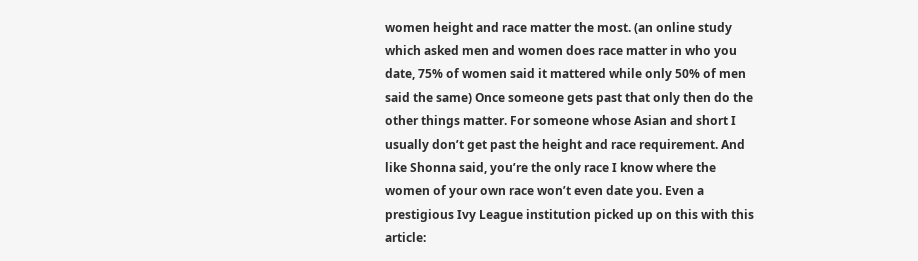women height and race matter the most. (an online study which asked men and women does race matter in who you date, 75% of women said it mattered while only 50% of men said the same) Once someone gets past that only then do the other things matter. For someone whose Asian and short I usually don’t get past the height and race requirement. And like Shonna said, you’re the only race I know where the women of your own race won’t even date you. Even a prestigious Ivy League institution picked up on this with this article: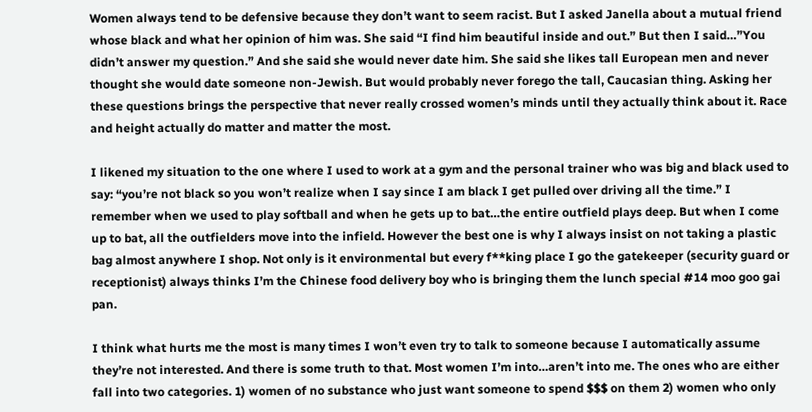Women always tend to be defensive because they don’t want to seem racist. But I asked Janella about a mutual friend whose black and what her opinion of him was. She said “I find him beautiful inside and out.” But then I said…”You didn’t answer my question.” And she said she would never date him. She said she likes tall European men and never thought she would date someone non-Jewish. But would probably never forego the tall, Caucasian thing. Asking her these questions brings the perspective that never really crossed women’s minds until they actually think about it. Race and height actually do matter and matter the most.

I likened my situation to the one where I used to work at a gym and the personal trainer who was big and black used to say: “you’re not black so you won’t realize when I say since I am black I get pulled over driving all the time.” I remember when we used to play softball and when he gets up to bat…the entire outfield plays deep. But when I come up to bat, all the outfielders move into the infield. However the best one is why I always insist on not taking a plastic bag almost anywhere I shop. Not only is it environmental but every f**king place I go the gatekeeper (security guard or receptionist) always thinks I’m the Chinese food delivery boy who is bringing them the lunch special #14 moo goo gai pan.

I think what hurts me the most is many times I won’t even try to talk to someone because I automatically assume they’re not interested. And there is some truth to that. Most women I’m into…aren’t into me. The ones who are either fall into two categories. 1) women of no substance who just want someone to spend $$$ on them 2) women who only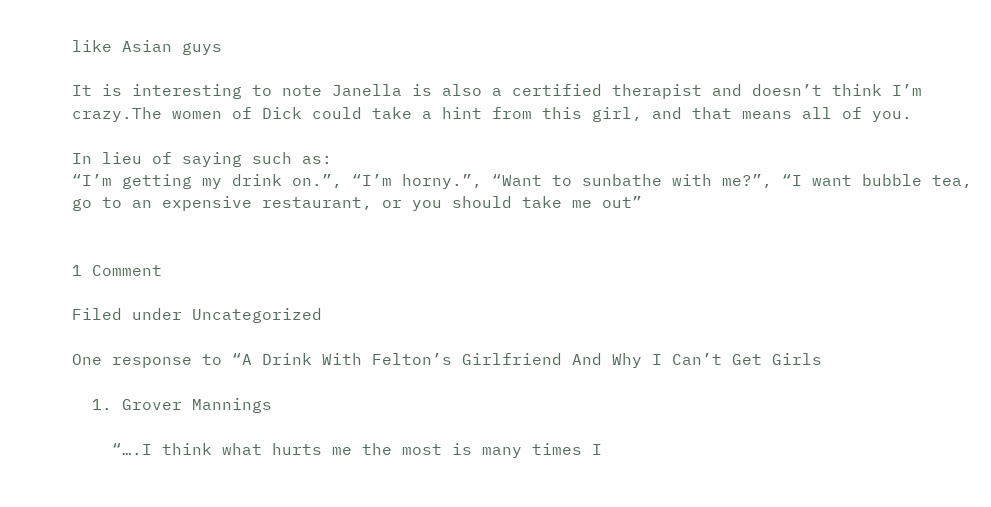like Asian guys

It is interesting to note Janella is also a certified therapist and doesn’t think I’m crazy.The women of Dick could take a hint from this girl, and that means all of you.

In lieu of saying such as:
“I’m getting my drink on.”, “I’m horny.”, “Want to sunbathe with me?”, “I want bubble tea, go to an expensive restaurant, or you should take me out”


1 Comment

Filed under Uncategorized

One response to “A Drink With Felton’s Girlfriend And Why I Can’t Get Girls

  1. Grover Mannings

    “….I think what hurts me the most is many times I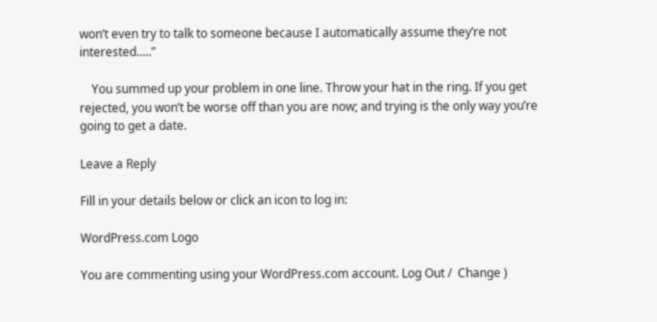won’t even try to talk to someone because I automatically assume they’re not interested…..”

    You summed up your problem in one line. Throw your hat in the ring. If you get rejected, you won’t be worse off than you are now; and trying is the only way you’re going to get a date.

Leave a Reply

Fill in your details below or click an icon to log in:

WordPress.com Logo

You are commenting using your WordPress.com account. Log Out /  Change )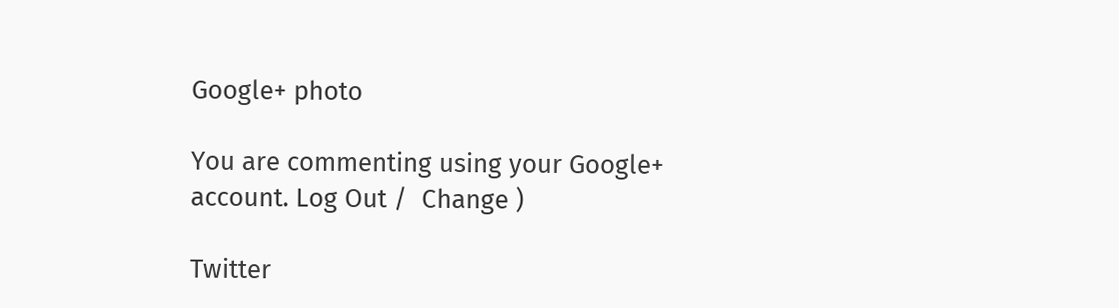Google+ photo

You are commenting using your Google+ account. Log Out /  Change )

Twitter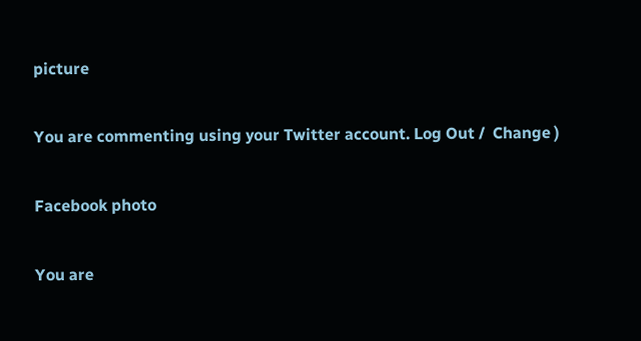picture

You are commenting using your Twitter account. Log Out /  Change )

Facebook photo

You are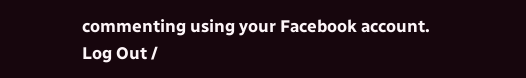commenting using your Facebook account. Log Out /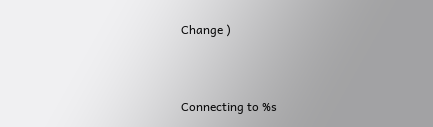Change )


Connecting to %s